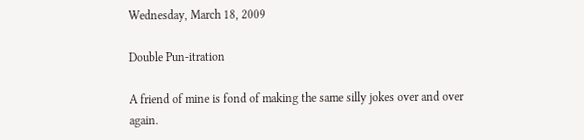Wednesday, March 18, 2009

Double Pun-itration

A friend of mine is fond of making the same silly jokes over and over again.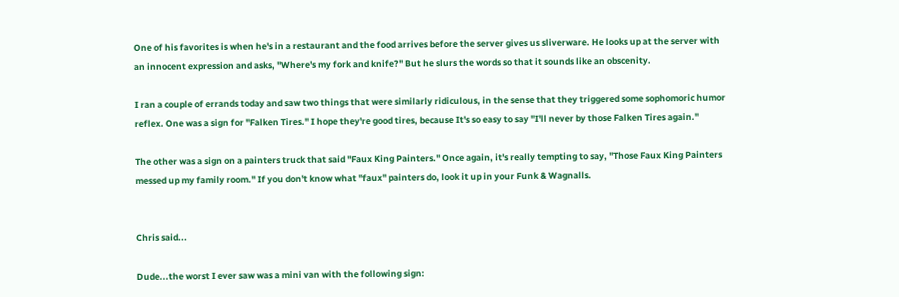One of his favorites is when he's in a restaurant and the food arrives before the server gives us sliverware. He looks up at the server with an innocent expression and asks, "Where's my fork and knife?" But he slurs the words so that it sounds like an obscenity.

I ran a couple of errands today and saw two things that were similarly ridiculous, in the sense that they triggered some sophomoric humor reflex. One was a sign for "Falken Tires." I hope they're good tires, because It's so easy to say "I'll never by those Falken Tires again."

The other was a sign on a painters truck that said "Faux King Painters." Once again, it's really tempting to say, "Those Faux King Painters messed up my family room." If you don't know what "faux" painters do, look it up in your Funk & Wagnalls.


Chris said...

Dude...the worst I ever saw was a mini van with the following sign: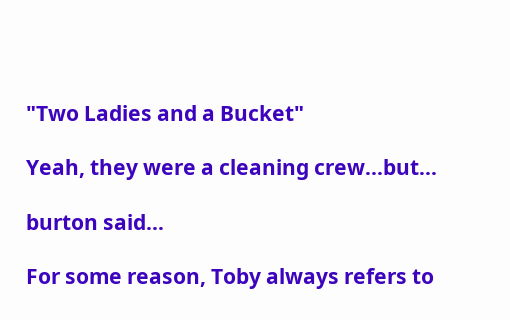"Two Ladies and a Bucket"

Yeah, they were a cleaning crew...but...

burton said...

For some reason, Toby always refers to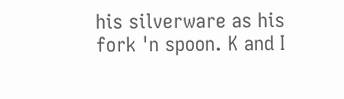his silverware as his fork 'n spoon. K and I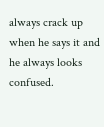always crack up when he says it and he always looks confused.